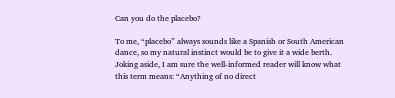Can you do the placebo?

To me, “placebo” always sounds like a Spanish or South American dance, so my natural instinct would be to give it a wide berth. Joking aside, I am sure the well-informed reader will know what this term means: “Anything of no direct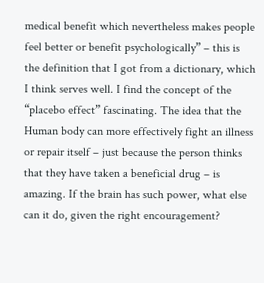medical benefit which nevertheless makes people feel better or benefit psychologically” – this is the definition that I got from a dictionary, which I think serves well. I find the concept of the “placebo effect” fascinating. The idea that the Human body can more effectively fight an illness or repair itself – just because the person thinks that they have taken a beneficial drug – is amazing. If the brain has such power, what else can it do, given the right encouragement?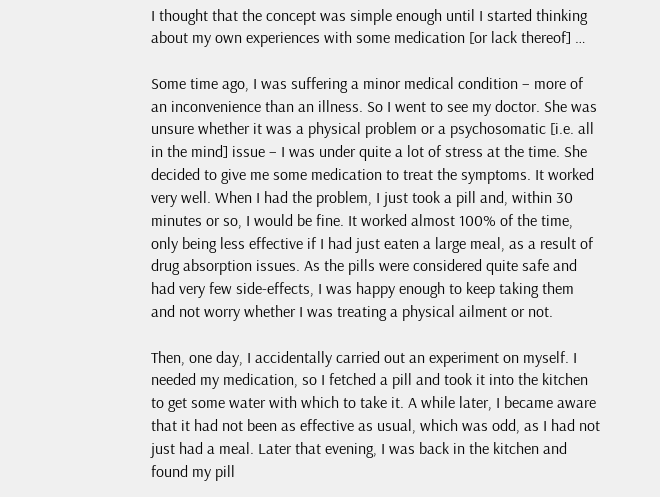I thought that the concept was simple enough until I started thinking about my own experiences with some medication [or lack thereof] …

Some time ago, I was suffering a minor medical condition – more of an inconvenience than an illness. So I went to see my doctor. She was unsure whether it was a physical problem or a psychosomatic [i.e. all in the mind] issue – I was under quite a lot of stress at the time. She decided to give me some medication to treat the symptoms. It worked very well. When I had the problem, I just took a pill and, within 30 minutes or so, I would be fine. It worked almost 100% of the time, only being less effective if I had just eaten a large meal, as a result of drug absorption issues. As the pills were considered quite safe and had very few side-effects, I was happy enough to keep taking them and not worry whether I was treating a physical ailment or not.

Then, one day, I accidentally carried out an experiment on myself. I needed my medication, so I fetched a pill and took it into the kitchen to get some water with which to take it. A while later, I became aware that it had not been as effective as usual, which was odd, as I had not just had a meal. Later that evening, I was back in the kitchen and found my pill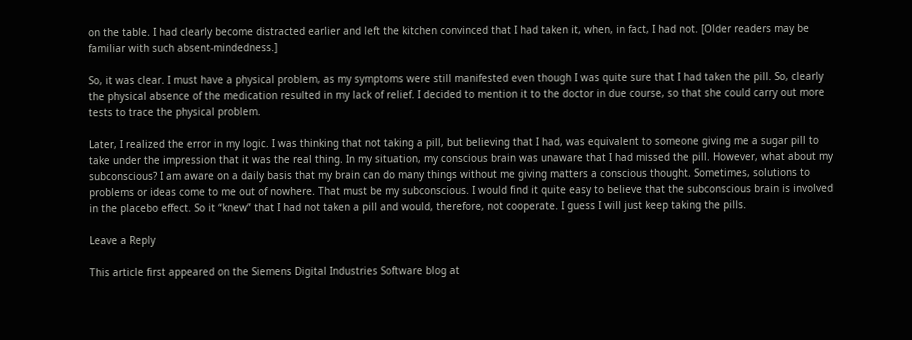on the table. I had clearly become distracted earlier and left the kitchen convinced that I had taken it, when, in fact, I had not. [Older readers may be familiar with such absent-mindedness.]

So, it was clear. I must have a physical problem, as my symptoms were still manifested even though I was quite sure that I had taken the pill. So, clearly the physical absence of the medication resulted in my lack of relief. I decided to mention it to the doctor in due course, so that she could carry out more tests to trace the physical problem.

Later, I realized the error in my logic. I was thinking that not taking a pill, but believing that I had, was equivalent to someone giving me a sugar pill to take under the impression that it was the real thing. In my situation, my conscious brain was unaware that I had missed the pill. However, what about my subconscious? I am aware on a daily basis that my brain can do many things without me giving matters a conscious thought. Sometimes, solutions to problems or ideas come to me out of nowhere. That must be my subconscious. I would find it quite easy to believe that the subconscious brain is involved in the placebo effect. So it “knew” that I had not taken a pill and would, therefore, not cooperate. I guess I will just keep taking the pills.

Leave a Reply

This article first appeared on the Siemens Digital Industries Software blog at